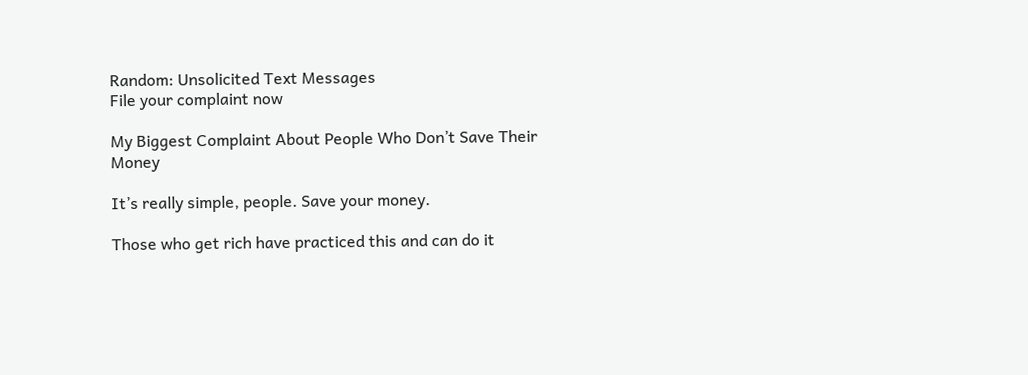Random: Unsolicited Text Messages
File your complaint now

My Biggest Complaint About People Who Don’t Save Their Money

It’s really simple, people. Save your money.

Those who get rich have practiced this and can do it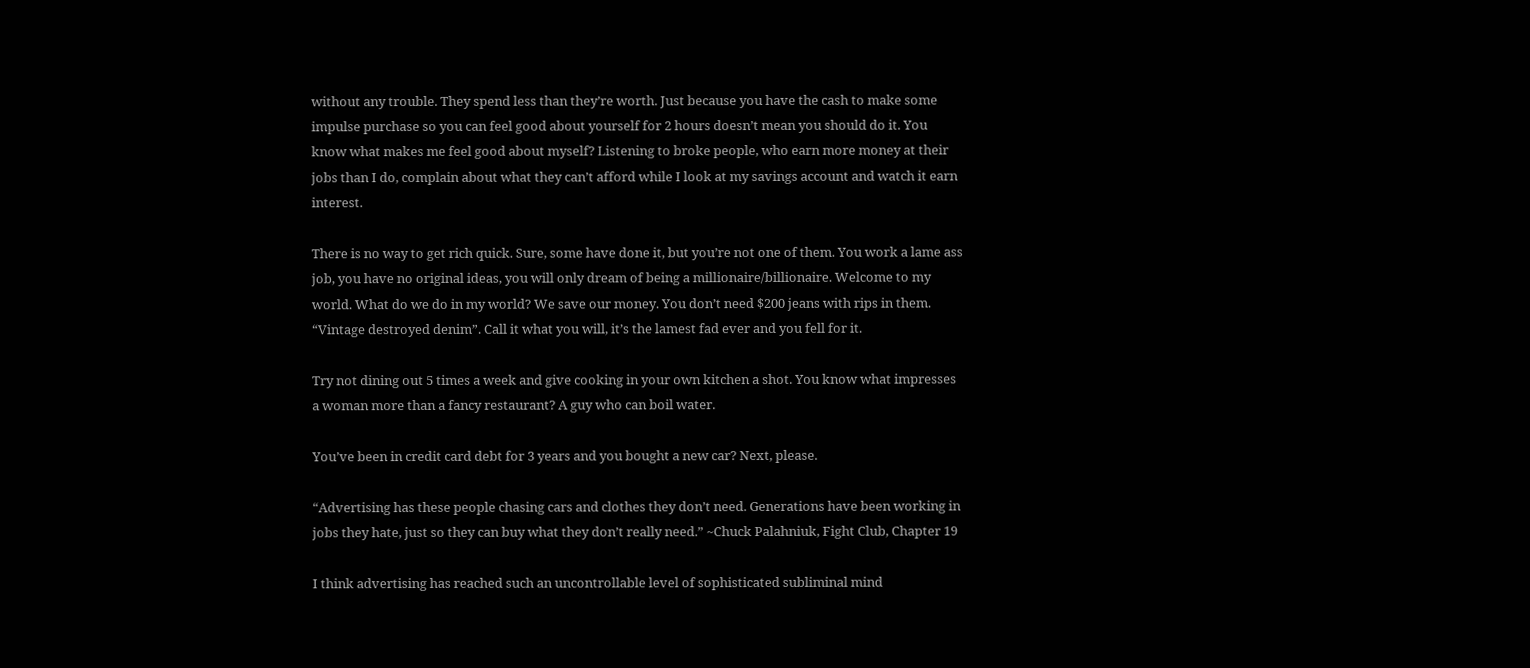without any trouble. They spend less than they’re worth. Just because you have the cash to make some impulse purchase so you can feel good about yourself for 2 hours doesn’t mean you should do it. You know what makes me feel good about myself? Listening to broke people, who earn more money at their jobs than I do, complain about what they can’t afford while I look at my savings account and watch it earn interest.

There is no way to get rich quick. Sure, some have done it, but you’re not one of them. You work a lame ass job, you have no original ideas, you will only dream of being a millionaire/billionaire. Welcome to my world. What do we do in my world? We save our money. You don’t need $200 jeans with rips in them. “Vintage destroyed denim”. Call it what you will, it’s the lamest fad ever and you fell for it.

Try not dining out 5 times a week and give cooking in your own kitchen a shot. You know what impresses a woman more than a fancy restaurant? A guy who can boil water.

You’ve been in credit card debt for 3 years and you bought a new car? Next, please.

“Advertising has these people chasing cars and clothes they don’t need. Generations have been working in jobs they hate, just so they can buy what they don’t really need.” ~Chuck Palahniuk, Fight Club, Chapter 19

I think advertising has reached such an uncontrollable level of sophisticated subliminal mind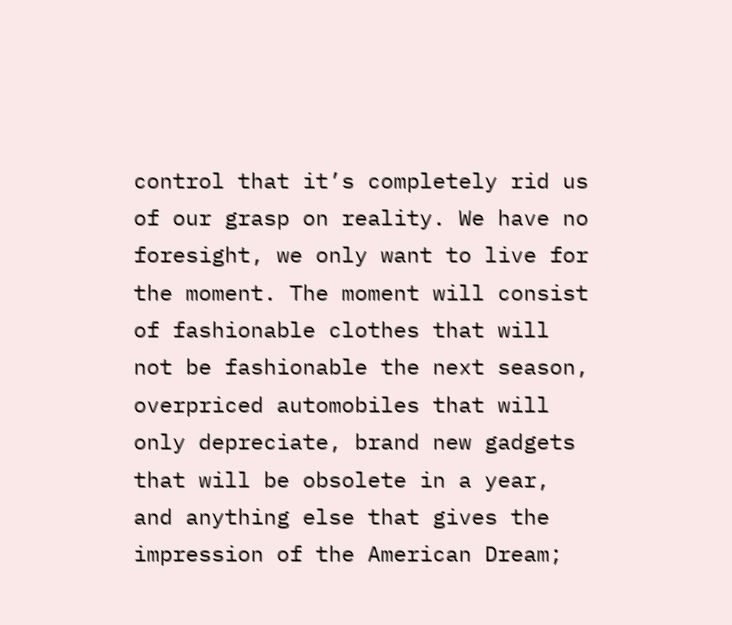control that it’s completely rid us of our grasp on reality. We have no foresight, we only want to live for the moment. The moment will consist of fashionable clothes that will not be fashionable the next season, overpriced automobiles that will only depreciate, brand new gadgets that will be obsolete in a year, and anything else that gives the impression of the American Dream;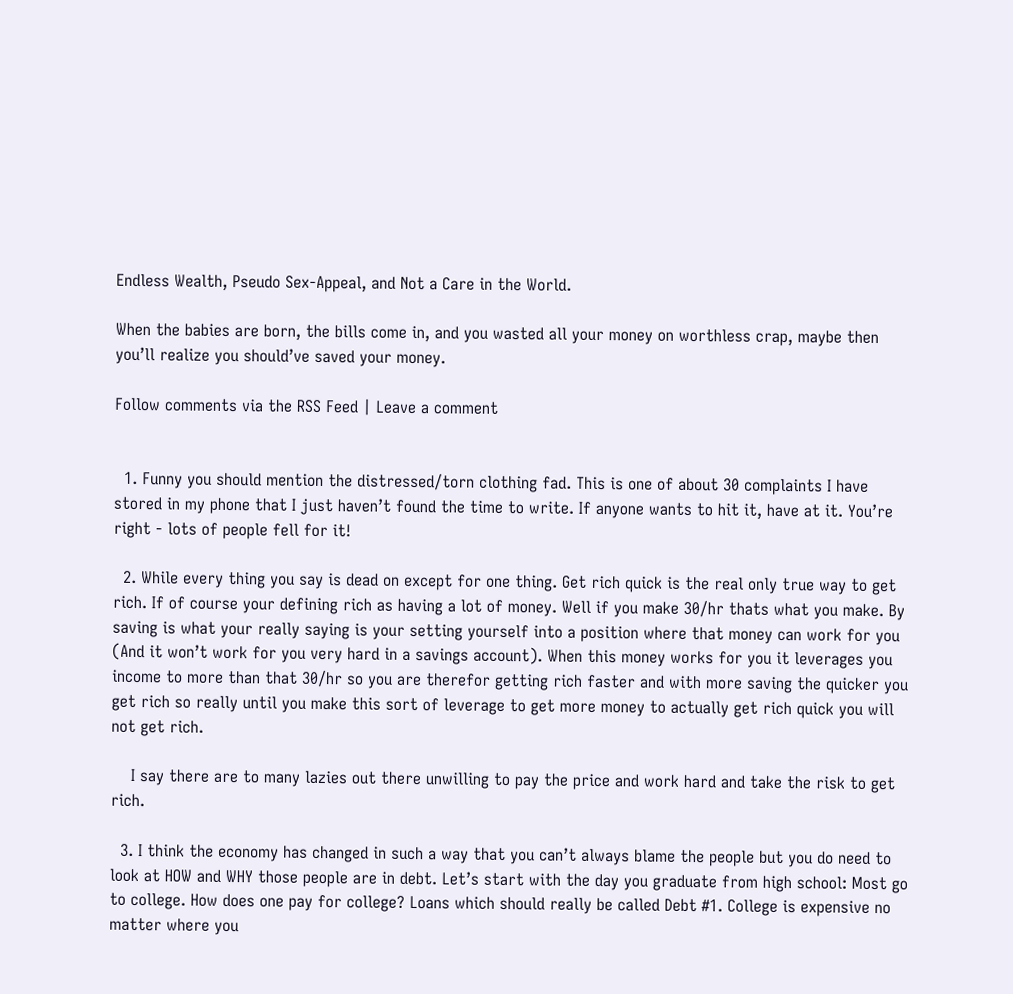Endless Wealth, Pseudo Sex-Appeal, and Not a Care in the World.

When the babies are born, the bills come in, and you wasted all your money on worthless crap, maybe then you’ll realize you should’ve saved your money.

Follow comments via the RSS Feed | Leave a comment


  1. Funny you should mention the distressed/torn clothing fad. This is one of about 30 complaints I have stored in my phone that I just haven’t found the time to write. If anyone wants to hit it, have at it. You’re right - lots of people fell for it!

  2. While every thing you say is dead on except for one thing. Get rich quick is the real only true way to get rich. If of course your defining rich as having a lot of money. Well if you make 30/hr thats what you make. By saving is what your really saying is your setting yourself into a position where that money can work for you (And it won’t work for you very hard in a savings account). When this money works for you it leverages you income to more than that 30/hr so you are therefor getting rich faster and with more saving the quicker you get rich so really until you make this sort of leverage to get more money to actually get rich quick you will not get rich.

    I say there are to many lazies out there unwilling to pay the price and work hard and take the risk to get rich.

  3. I think the economy has changed in such a way that you can’t always blame the people but you do need to look at HOW and WHY those people are in debt. Let’s start with the day you graduate from high school: Most go to college. How does one pay for college? Loans which should really be called Debt #1. College is expensive no matter where you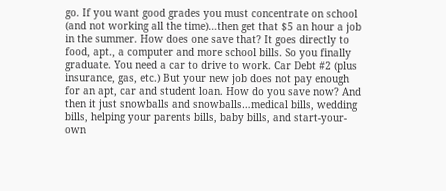go. If you want good grades you must concentrate on school (and not working all the time)…then get that $5 an hour a job in the summer. How does one save that? It goes directly to food, apt., a computer and more school bills. So you finally graduate. You need a car to drive to work. Car Debt #2 (plus insurance, gas, etc.) But your new job does not pay enough for an apt, car and student loan. How do you save now? And then it just snowballs and snowballs…medical bills, wedding bills, helping your parents bills, baby bills, and start-your-own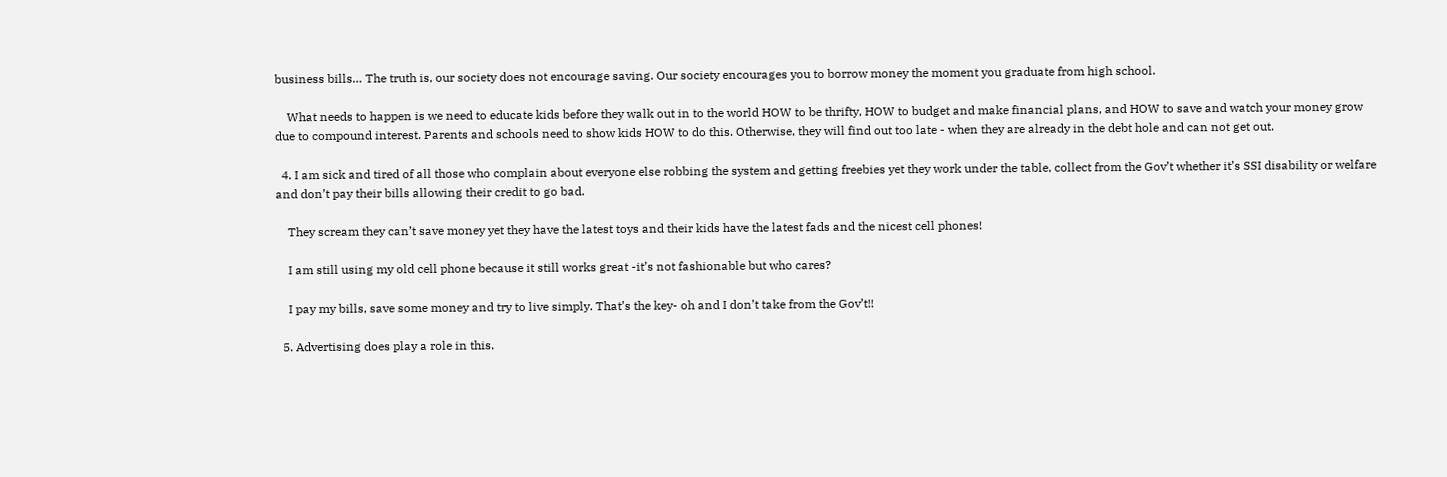business bills… The truth is, our society does not encourage saving. Our society encourages you to borrow money the moment you graduate from high school.

    What needs to happen is we need to educate kids before they walk out in to the world HOW to be thrifty, HOW to budget and make financial plans, and HOW to save and watch your money grow due to compound interest. Parents and schools need to show kids HOW to do this. Otherwise, they will find out too late - when they are already in the debt hole and can not get out.

  4. I am sick and tired of all those who complain about everyone else robbing the system and getting freebies yet they work under the table, collect from the Gov’t whether it’s SSI disability or welfare and don’t pay their bills allowing their credit to go bad.

    They scream they can’t save money yet they have the latest toys and their kids have the latest fads and the nicest cell phones!

    I am still using my old cell phone because it still works great -it’s not fashionable but who cares?

    I pay my bills, save some money and try to live simply. That’s the key- oh and I don’t take from the Gov’t!!

  5. Advertising does play a role in this.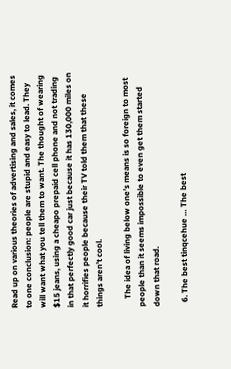Read up on various theories of advertising and sales, it comes to one conclusion: people are stupid and easy to lead. They will want what you tell them to want. The thought of wearing $15 jeans, using a cheapo prepaid cell phone and not trading in that perfectly good car just because it has 130,000 miles on it horrifies people because their TV told them that these things aren’t cool.

    The idea of living below one’s means is so foreign to most people than it seems impossible to even get them started down that road.

  6. The best tinqcehue … The best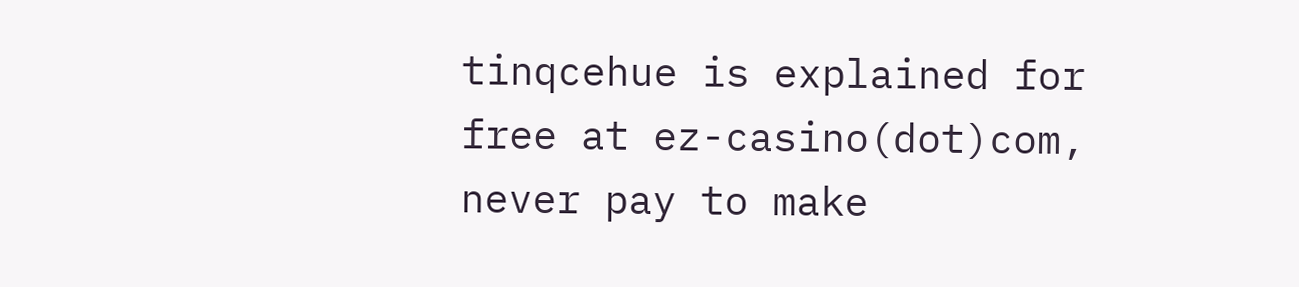tinqcehue is explained for free at ez-casino(dot)com, never pay to make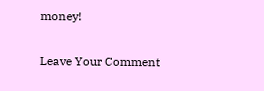money!

Leave Your Comment